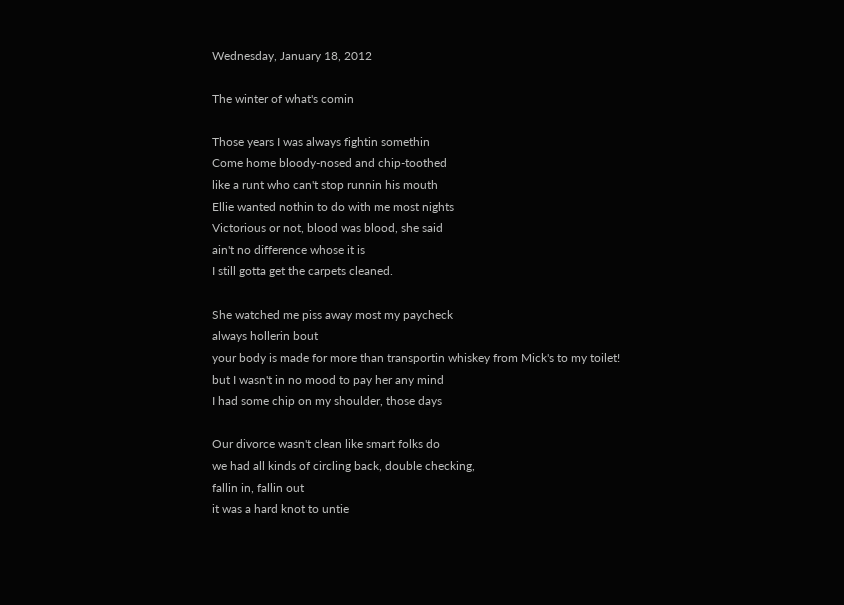Wednesday, January 18, 2012

The winter of what's comin

Those years I was always fightin somethin
Come home bloody-nosed and chip-toothed
like a runt who can't stop runnin his mouth
Ellie wanted nothin to do with me most nights
Victorious or not, blood was blood, she said
ain't no difference whose it is
I still gotta get the carpets cleaned.

She watched me piss away most my paycheck
always hollerin bout
your body is made for more than transportin whiskey from Mick's to my toilet!
but I wasn't in no mood to pay her any mind
I had some chip on my shoulder, those days

Our divorce wasn't clean like smart folks do
we had all kinds of circling back, double checking,
fallin in, fallin out
it was a hard knot to untie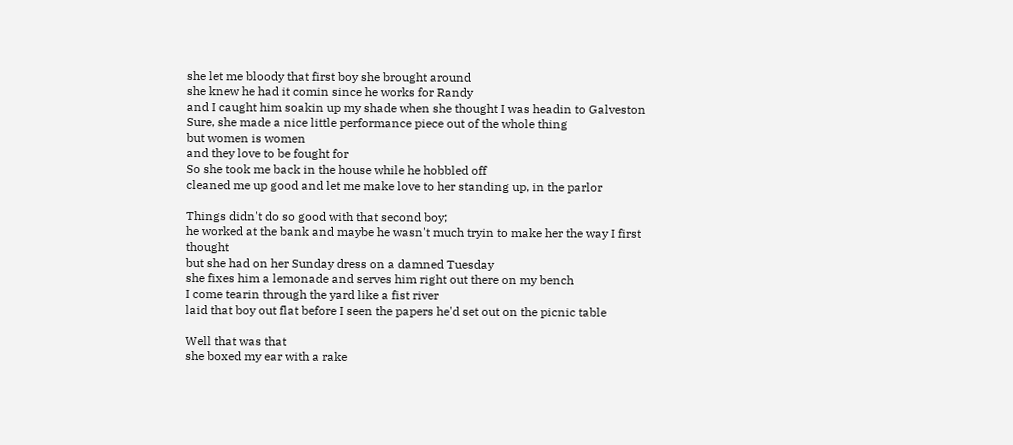she let me bloody that first boy she brought around
she knew he had it comin since he works for Randy
and I caught him soakin up my shade when she thought I was headin to Galveston
Sure, she made a nice little performance piece out of the whole thing
but women is women
and they love to be fought for
So she took me back in the house while he hobbled off
cleaned me up good and let me make love to her standing up, in the parlor

Things didn't do so good with that second boy;
he worked at the bank and maybe he wasn't much tryin to make her the way I first thought
but she had on her Sunday dress on a damned Tuesday
she fixes him a lemonade and serves him right out there on my bench
I come tearin through the yard like a fist river
laid that boy out flat before I seen the papers he'd set out on the picnic table

Well that was that
she boxed my ear with a rake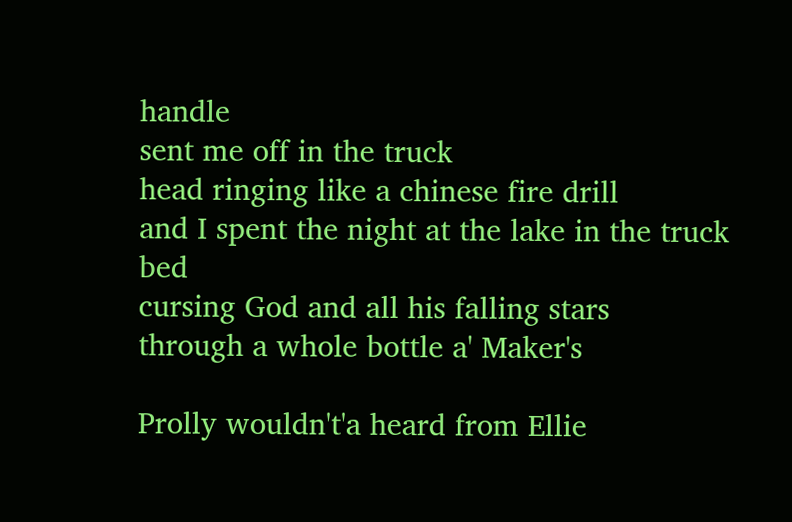handle
sent me off in the truck
head ringing like a chinese fire drill
and I spent the night at the lake in the truck bed
cursing God and all his falling stars
through a whole bottle a' Maker's

Prolly wouldn't'a heard from Ellie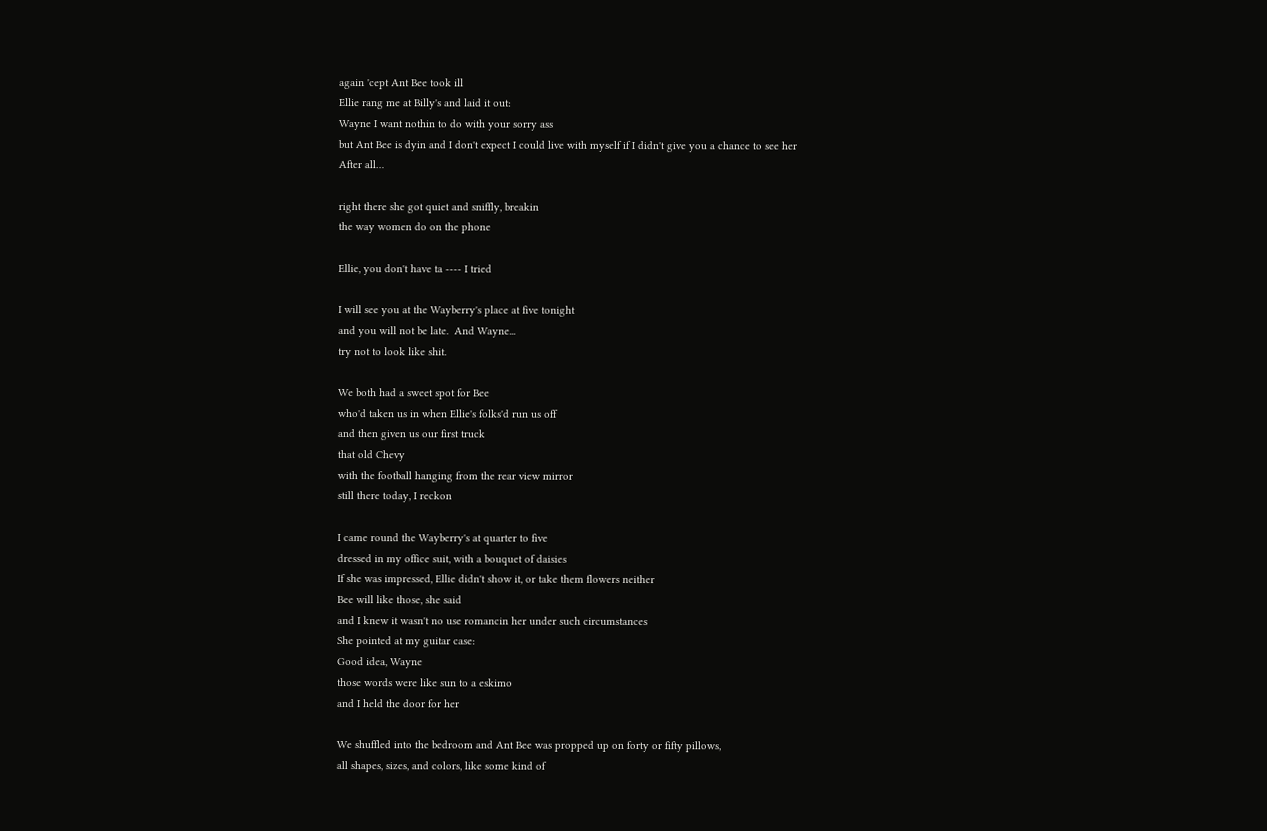again 'cept Ant Bee took ill
Ellie rang me at Billy's and laid it out:
Wayne I want nothin to do with your sorry ass
but Ant Bee is dyin and I don't expect I could live with myself if I didn't give you a chance to see her
After all…

right there she got quiet and sniffly, breakin
the way women do on the phone

Ellie, you don't have ta ---- I tried

I will see you at the Wayberry's place at five tonight
and you will not be late.  And Wayne...
try not to look like shit.

We both had a sweet spot for Bee
who'd taken us in when Ellie's folks'd run us off
and then given us our first truck
that old Chevy
with the football hanging from the rear view mirror
still there today, I reckon

I came round the Wayberry's at quarter to five
dressed in my office suit, with a bouquet of daisies
If she was impressed, Ellie didn't show it, or take them flowers neither
Bee will like those, she said
and I knew it wasn't no use romancin her under such circumstances
She pointed at my guitar case:
Good idea, Wayne
those words were like sun to a eskimo
and I held the door for her

We shuffled into the bedroom and Ant Bee was propped up on forty or fifty pillows,
all shapes, sizes, and colors, like some kind of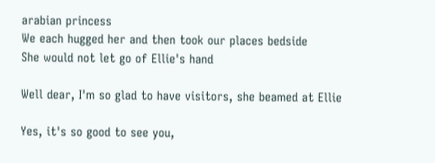arabian princess
We each hugged her and then took our places bedside
She would not let go of Ellie's hand

Well dear, I'm so glad to have visitors, she beamed at Ellie

Yes, it's so good to see you,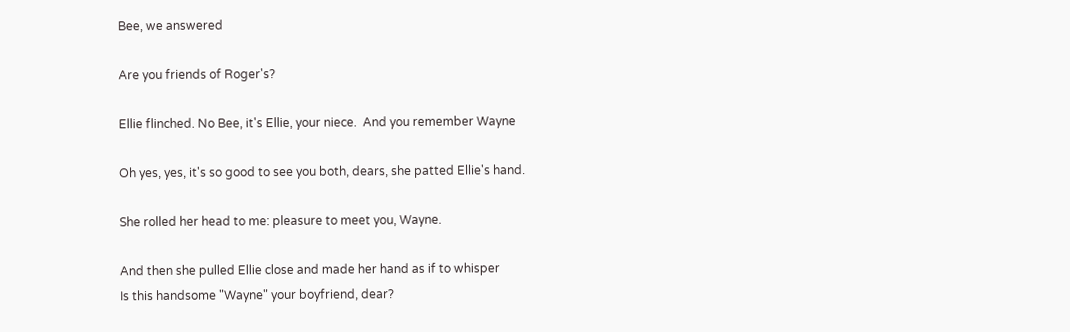Bee, we answered

Are you friends of Roger's?

Ellie flinched. No Bee, it's Ellie, your niece.  And you remember Wayne

Oh yes, yes, it's so good to see you both, dears, she patted Ellie's hand.

She rolled her head to me: pleasure to meet you, Wayne.

And then she pulled Ellie close and made her hand as if to whisper
Is this handsome "Wayne" your boyfriend, dear?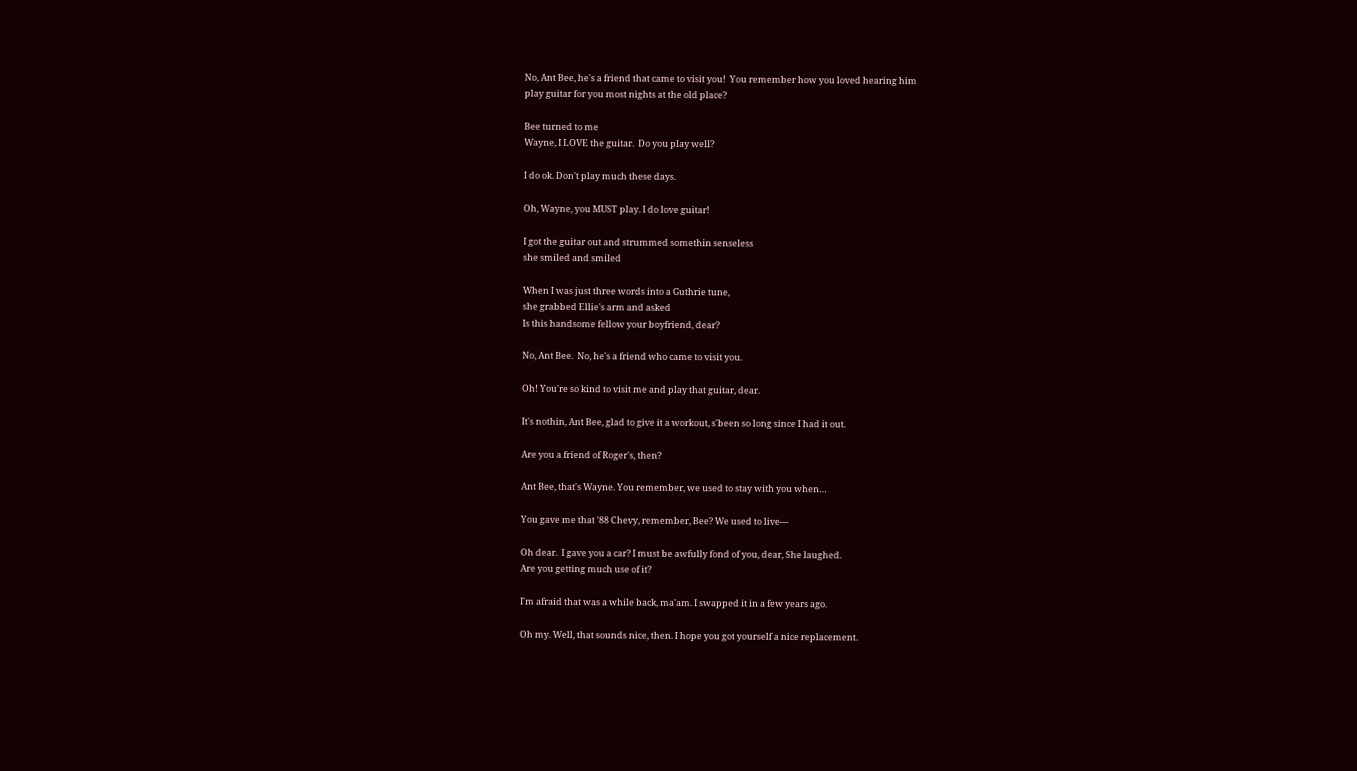No, Ant Bee, he's a friend that came to visit you!  You remember how you loved hearing him
play guitar for you most nights at the old place?

Bee turned to me
Wayne, I LOVE the guitar.  Do you play well?

I do ok. Don't play much these days.

Oh, Wayne, you MUST play. I do love guitar!

I got the guitar out and strummed somethin senseless
she smiled and smiled

When I was just three words into a Guthrie tune,
she grabbed Ellie's arm and asked
Is this handsome fellow your boyfriend, dear?

No, Ant Bee.  No, he's a friend who came to visit you.

Oh! You're so kind to visit me and play that guitar, dear.

It's nothin, Ant Bee, glad to give it a workout, s'been so long since I had it out.

Are you a friend of Roger's, then?

Ant Bee, that's Wayne. You remember, we used to stay with you when…

You gave me that '88 Chevy, remember, Bee? We used to live---

Oh dear.  I gave you a car? I must be awfully fond of you, dear, She laughed.
Are you getting much use of it?

I'm afraid that was a while back, ma'am. I swapped it in a few years ago.

Oh my. Well, that sounds nice, then. I hope you got yourself a nice replacement.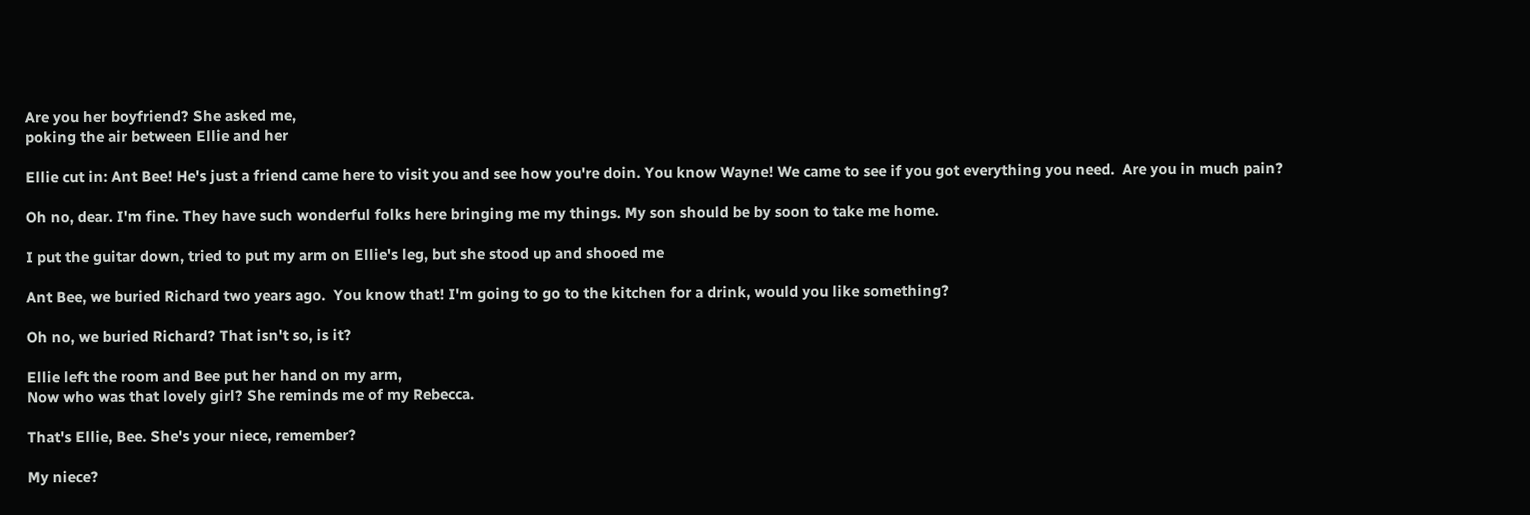Are you her boyfriend? She asked me,
poking the air between Ellie and her

Ellie cut in: Ant Bee! He's just a friend came here to visit you and see how you're doin. You know Wayne! We came to see if you got everything you need.  Are you in much pain?

Oh no, dear. I'm fine. They have such wonderful folks here bringing me my things. My son should be by soon to take me home.

I put the guitar down, tried to put my arm on Ellie's leg, but she stood up and shooed me

Ant Bee, we buried Richard two years ago.  You know that! I'm going to go to the kitchen for a drink, would you like something?

Oh no, we buried Richard? That isn't so, is it?

Ellie left the room and Bee put her hand on my arm,
Now who was that lovely girl? She reminds me of my Rebecca.

That's Ellie, Bee. She's your niece, remember?

My niece?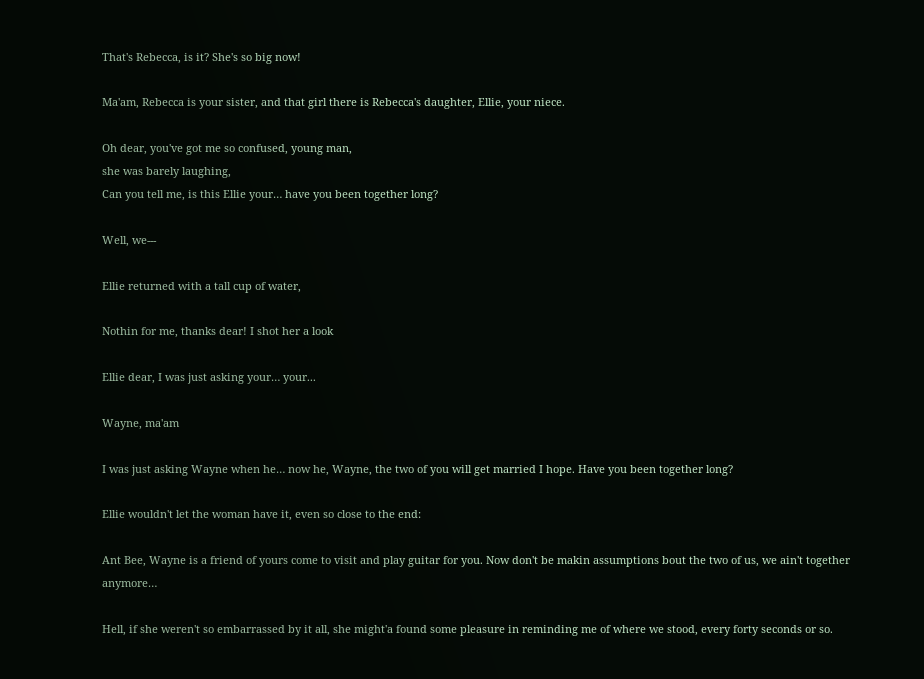That's Rebecca, is it? She's so big now!

Ma'am, Rebecca is your sister, and that girl there is Rebecca's daughter, Ellie, your niece.

Oh dear, you've got me so confused, young man,
she was barely laughing,
Can you tell me, is this Ellie your… have you been together long?

Well, we---

Ellie returned with a tall cup of water,

Nothin for me, thanks dear! I shot her a look

Ellie dear, I was just asking your… your...

Wayne, ma'am

I was just asking Wayne when he… now he, Wayne, the two of you will get married I hope. Have you been together long?

Ellie wouldn't let the woman have it, even so close to the end:

Ant Bee, Wayne is a friend of yours come to visit and play guitar for you. Now don't be makin assumptions bout the two of us, we ain't together anymore…

Hell, if she weren't so embarrassed by it all, she might'a found some pleasure in reminding me of where we stood, every forty seconds or so.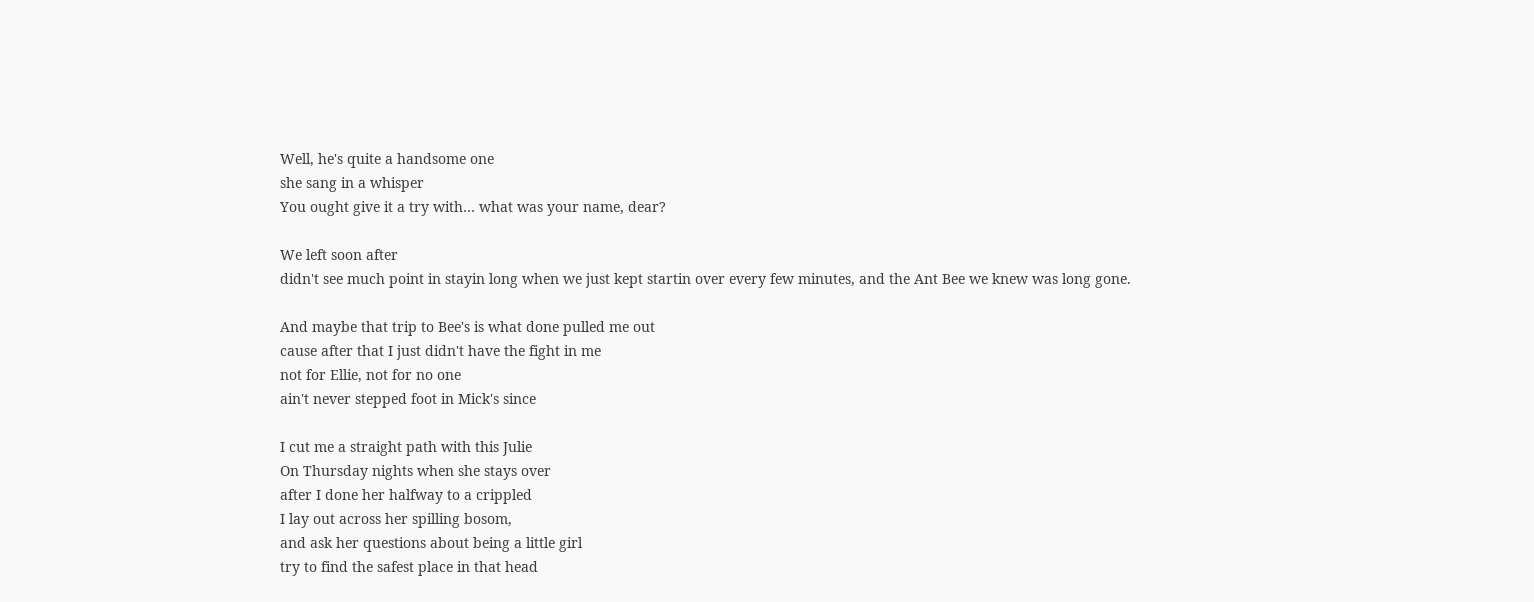Well, he's quite a handsome one
she sang in a whisper
You ought give it a try with… what was your name, dear?

We left soon after
didn't see much point in stayin long when we just kept startin over every few minutes, and the Ant Bee we knew was long gone.

And maybe that trip to Bee's is what done pulled me out
cause after that I just didn't have the fight in me
not for Ellie, not for no one
ain't never stepped foot in Mick's since

I cut me a straight path with this Julie
On Thursday nights when she stays over
after I done her halfway to a crippled
I lay out across her spilling bosom,
and ask her questions about being a little girl
try to find the safest place in that head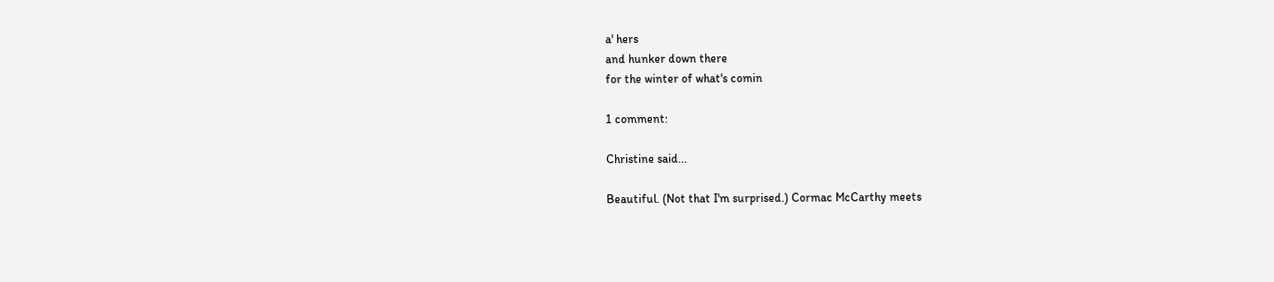a' hers
and hunker down there
for the winter of what's comin

1 comment:

Christine said...

Beautiful. (Not that I'm surprised.) Cormac McCarthy meets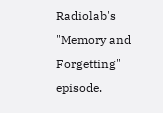Radiolab's "Memory and Forgetting" episode.